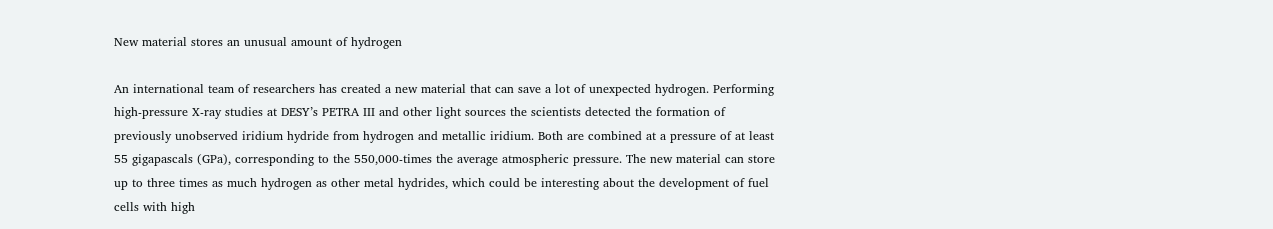New material stores an unusual amount of hydrogen

An international team of researchers has created a new material that can save a lot of unexpected hydrogen. Performing high-pressure X-ray studies at DESY’s PETRA III and other light sources the scientists detected the formation of previously unobserved iridium hydride from hydrogen and metallic iridium. Both are combined at a pressure of at least 55 gigapascals (GPa), corresponding to the 550,000-times the average atmospheric pressure. The new material can store up to three times as much hydrogen as other metal hydrides, which could be interesting about the development of fuel cells with high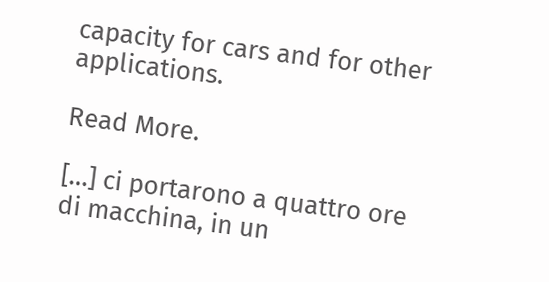capacity for cars and for other applications.

Read More.

[…] ci portarono a quattro ore di macchina, in un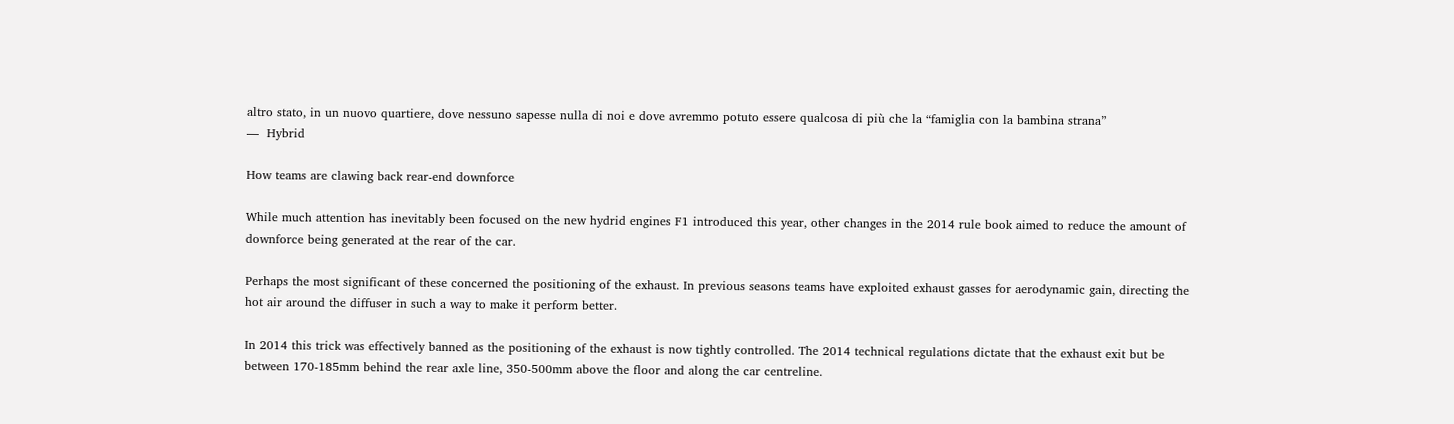altro stato, in un nuovo quartiere, dove nessuno sapesse nulla di noi e dove avremmo potuto essere qualcosa di più che la “famiglia con la bambina strana”
—  Hybrid

How teams are clawing back rear-end downforce

While much attention has inevitably been focused on the new hydrid engines F1 introduced this year, other changes in the 2014 rule book aimed to reduce the amount of downforce being generated at the rear of the car.

Perhaps the most significant of these concerned the positioning of the exhaust. In previous seasons teams have exploited exhaust gasses for aerodynamic gain, directing the hot air around the diffuser in such a way to make it perform better.

In 2014 this trick was effectively banned as the positioning of the exhaust is now tightly controlled. The 2014 technical regulations dictate that the exhaust exit but be between 170-185mm behind the rear axle line, 350-500mm above the floor and along the car centreline.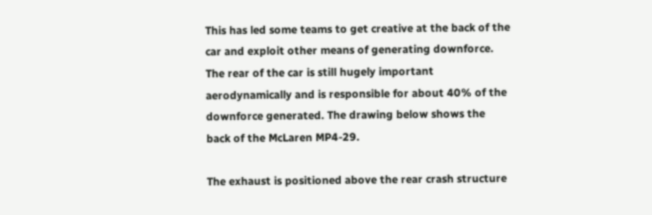This has led some teams to get creative at the back of the car and exploit other means of generating downforce. The rear of the car is still hugely important aerodynamically and is responsible for about 40% of the downforce generated. The drawing below shows the back of the McLaren MP4-29.

The exhaust is positioned above the rear crash structure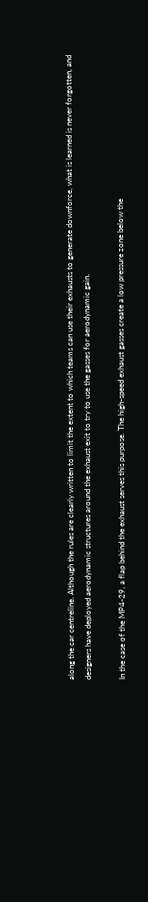along the car centreline. Although the rules are clearly written to limit the extent to which teams can use their exhausts to generate downforce, what is learned is never forgotten, and designers have deployed aerodynamic structures around the exhaust exit to try to use the gasses for aerodynamic gain.

In the case of the MP4-29, a flap behind the exhaust serves this purpose. The high-speed exhaust gasses create a low pressure zone below the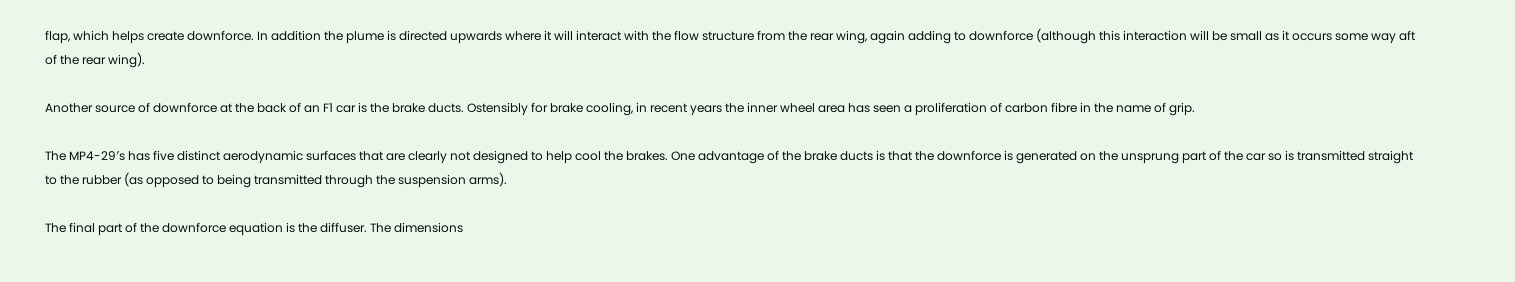flap, which helps create downforce. In addition the plume is directed upwards where it will interact with the flow structure from the rear wing, again adding to downforce (although this interaction will be small as it occurs some way aft of the rear wing).

Another source of downforce at the back of an F1 car is the brake ducts. Ostensibly for brake cooling, in recent years the inner wheel area has seen a proliferation of carbon fibre in the name of grip.

The MP4-29′s has five distinct aerodynamic surfaces that are clearly not designed to help cool the brakes. One advantage of the brake ducts is that the downforce is generated on the unsprung part of the car so is transmitted straight to the rubber (as opposed to being transmitted through the suspension arms).

The final part of the downforce equation is the diffuser. The dimensions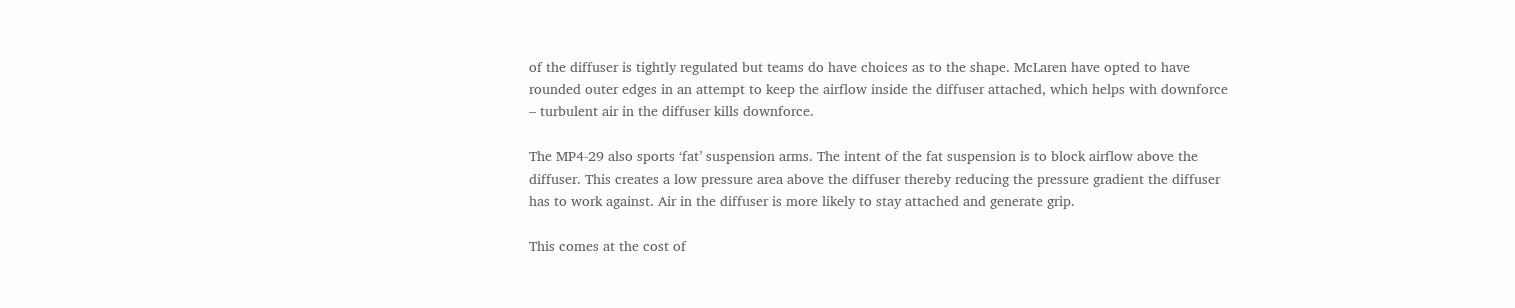of the diffuser is tightly regulated but teams do have choices as to the shape. McLaren have opted to have rounded outer edges in an attempt to keep the airflow inside the diffuser attached, which helps with downforce – turbulent air in the diffuser kills downforce.

The MP4-29 also sports ‘fat’ suspension arms. The intent of the fat suspension is to block airflow above the diffuser. This creates a low pressure area above the diffuser thereby reducing the pressure gradient the diffuser has to work against. Air in the diffuser is more likely to stay attached and generate grip.

This comes at the cost of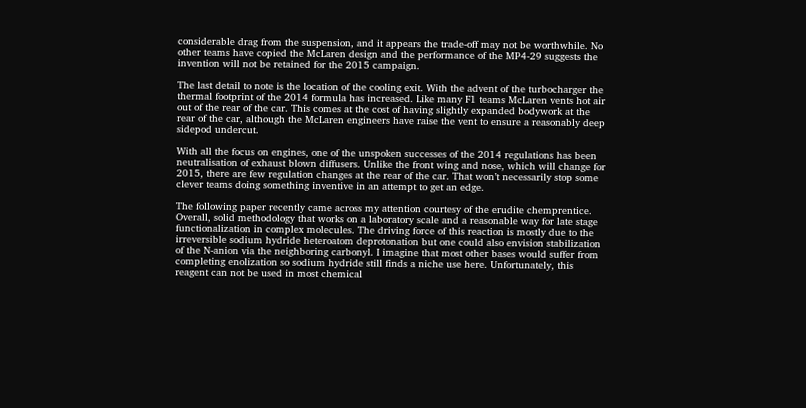considerable drag from the suspension, and it appears the trade-off may not be worthwhile. No other teams have copied the McLaren design and the performance of the MP4-29 suggests the invention will not be retained for the 2015 campaign.

The last detail to note is the location of the cooling exit. With the advent of the turbocharger the thermal footprint of the 2014 formula has increased. Like many F1 teams McLaren vents hot air out of the rear of the car. This comes at the cost of having slightly expanded bodywork at the rear of the car, although the McLaren engineers have raise the vent to ensure a reasonably deep sidepod undercut.

With all the focus on engines, one of the unspoken successes of the 2014 regulations has been neutralisation of exhaust blown diffusers. Unlike the front wing and nose, which will change for 2015, there are few regulation changes at the rear of the car. That won’t necessarily stop some clever teams doing something inventive in an attempt to get an edge.

The following paper recently came across my attention courtesy of the erudite chemprentice. Overall, solid methodology that works on a laboratory scale and a reasonable way for late stage functionalization in complex molecules. The driving force of this reaction is mostly due to the irreversible sodium hydride heteroatom deprotonation but one could also envision stabilization of the N-anion via the neighboring carbonyl. I imagine that most other bases would suffer from completing enolization so sodium hydride still finds a niche use here. Unfortunately, this reagent can not be used in most chemical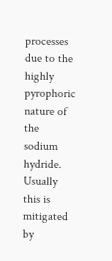processes due to the highly pyrophoric nature of the sodium hydride. Usually this is mitigated by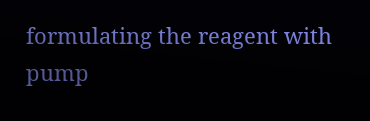formulating the reagent with pump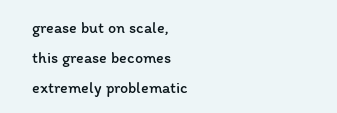grease but on scale, this grease becomes extremely problematic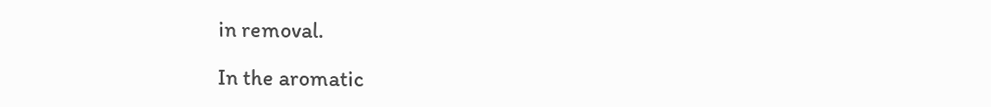in removal.

In the aromatic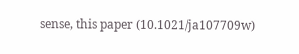sense, this paper (10.1021/ja107709w)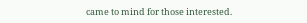came to mind for those interested.